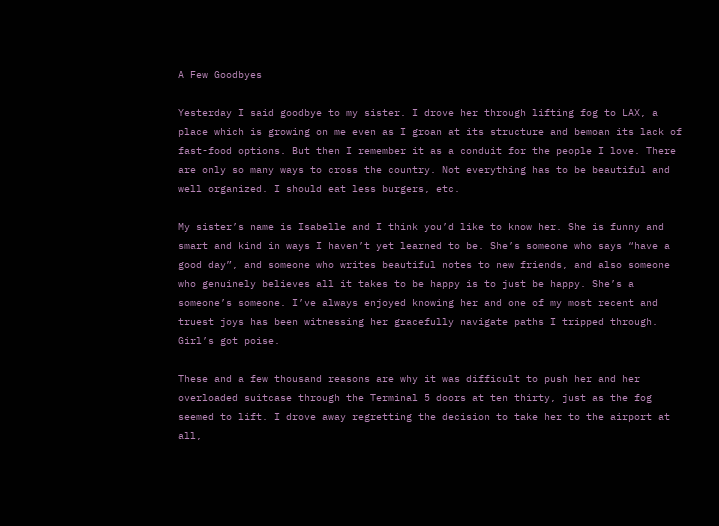A Few Goodbyes

Yesterday I said goodbye to my sister. I drove her through lifting fog to LAX, a place which is growing on me even as I groan at its structure and bemoan its lack of fast-food options. But then I remember it as a conduit for the people I love. There are only so many ways to cross the country. Not everything has to be beautiful and well organized. I should eat less burgers, etc.

My sister’s name is Isabelle and I think you’d like to know her. She is funny and smart and kind in ways I haven’t yet learned to be. She’s someone who says “have a good day”, and someone who writes beautiful notes to new friends, and also someone who genuinely believes all it takes to be happy is to just be happy. She’s a someone’s someone. I’ve always enjoyed knowing her and one of my most recent and truest joys has been witnessing her gracefully navigate paths I tripped through. Girl’s got poise.

These and a few thousand reasons are why it was difficult to push her and her overloaded suitcase through the Terminal 5 doors at ten thirty, just as the fog seemed to lift. I drove away regretting the decision to take her to the airport at all,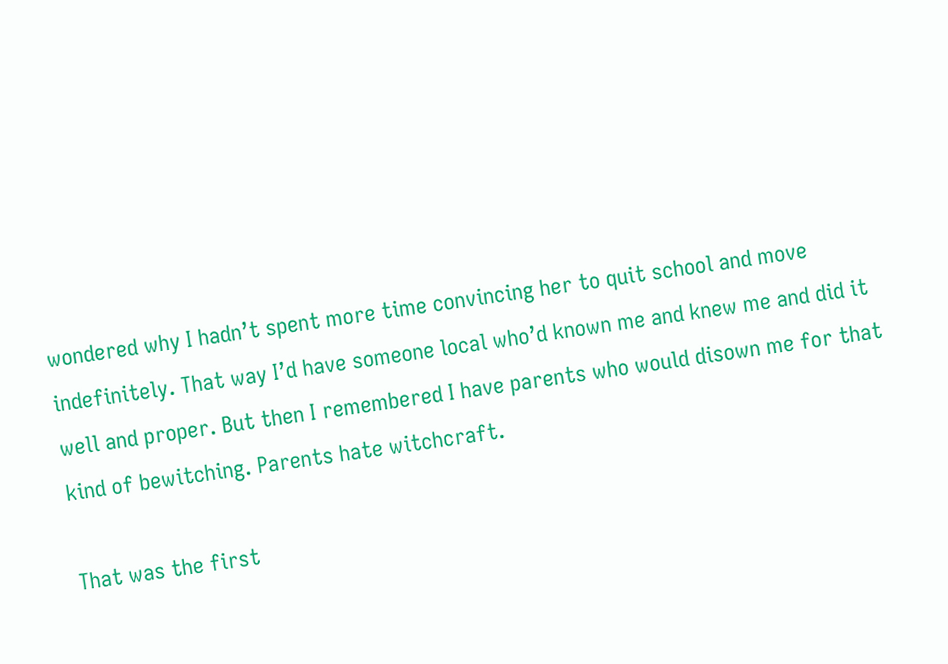wondered why I hadn’t spent more time convincing her to quit school and move indefinitely. That way I’d have someone local who’d known me and knew me and did it well and proper. But then I remembered I have parents who would disown me for that kind of bewitching. Parents hate witchcraft.

That was the first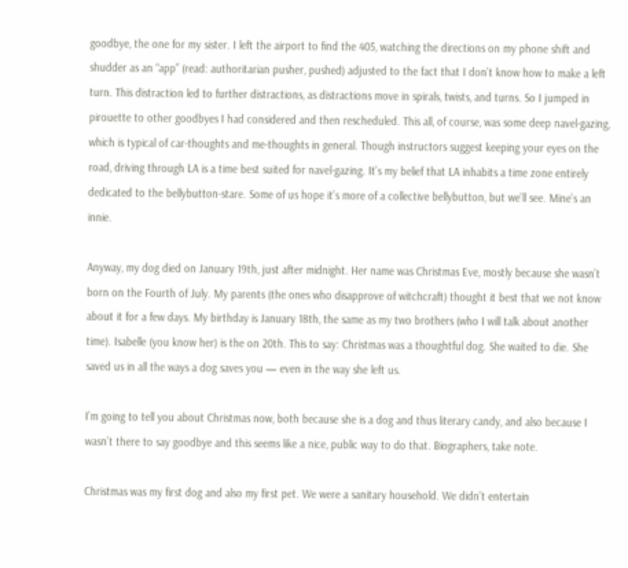goodbye, the one for my sister. I left the airport to find the 405, watching the directions on my phone shift and shudder as an “app” (read: authoritarian pusher, pushed) adjusted to the fact that I don’t know how to make a left turn. This distraction led to further distractions, as distractions move in spirals, twists, and turns. So I jumped in pirouette to other goodbyes I had considered and then rescheduled. This all, of course, was some deep navel-gazing, which is typical of car-thoughts and me-thoughts in general. Though instructors suggest keeping your eyes on the road, driving through LA is a time best suited for navel-gazing. It’s my belief that LA inhabits a time zone entirely dedicated to the bellybutton-stare. Some of us hope it’s more of a collective bellybutton, but we’ll see. Mine’s an innie.

Anyway, my dog died on January 19th, just after midnight. Her name was Christmas Eve, mostly because she wasn’t born on the Fourth of July. My parents (the ones who disapprove of witchcraft) thought it best that we not know about it for a few days. My birthday is January 18th, the same as my two brothers (who I will talk about another time). Isabelle (you know her) is the on 20th. This to say: Christmas was a thoughtful dog. She waited to die. She saved us in all the ways a dog saves you — even in the way she left us.

I’m going to tell you about Christmas now, both because she is a dog and thus literary candy, and also because I wasn’t there to say goodbye and this seems like a nice, public way to do that. Biographers, take note.

Christmas was my first dog and also my first pet. We were a sanitary household. We didn’t entertain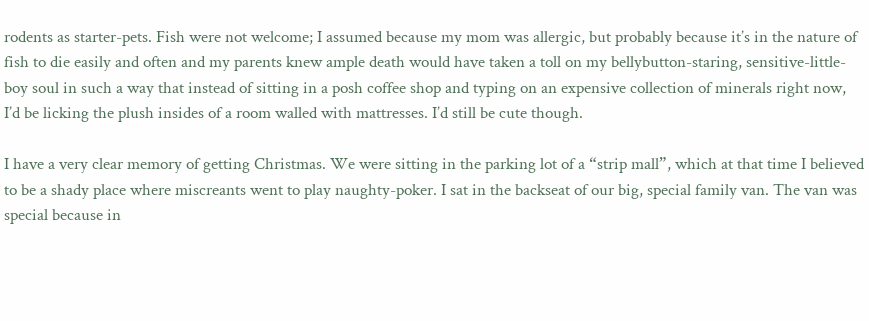rodents as starter-pets. Fish were not welcome; I assumed because my mom was allergic, but probably because it’s in the nature of fish to die easily and often and my parents knew ample death would have taken a toll on my bellybutton-staring, sensitive-little-boy soul in such a way that instead of sitting in a posh coffee shop and typing on an expensive collection of minerals right now, I’d be licking the plush insides of a room walled with mattresses. I’d still be cute though.

I have a very clear memory of getting Christmas. We were sitting in the parking lot of a “strip mall”, which at that time I believed to be a shady place where miscreants went to play naughty-poker. I sat in the backseat of our big, special family van. The van was special because in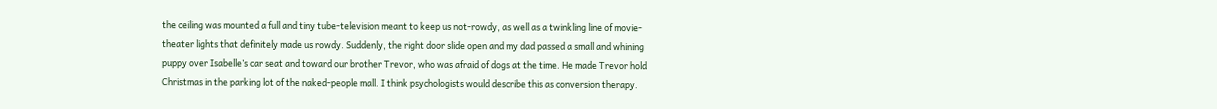the ceiling was mounted a full and tiny tube-television meant to keep us not-rowdy, as well as a twinkling line of movie-theater lights that definitely made us rowdy. Suddenly, the right door slide open and my dad passed a small and whining puppy over Isabelle’s car seat and toward our brother Trevor, who was afraid of dogs at the time. He made Trevor hold Christmas in the parking lot of the naked-people mall. I think psychologists would describe this as conversion therapy.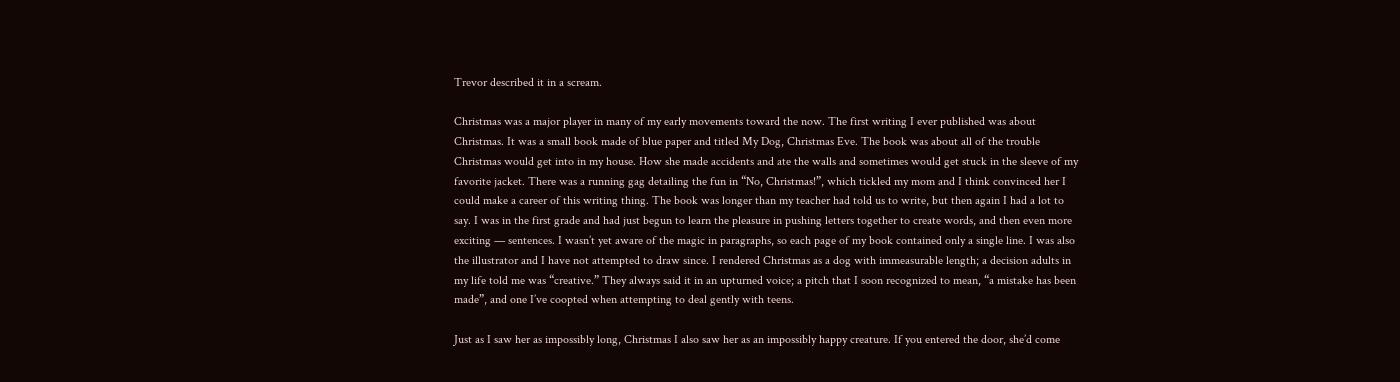Trevor described it in a scream.

Christmas was a major player in many of my early movements toward the now. The first writing I ever published was about Christmas. It was a small book made of blue paper and titled My Dog, Christmas Eve. The book was about all of the trouble Christmas would get into in my house. How she made accidents and ate the walls and sometimes would get stuck in the sleeve of my favorite jacket. There was a running gag detailing the fun in “No, Christmas!”, which tickled my mom and I think convinced her I could make a career of this writing thing. The book was longer than my teacher had told us to write, but then again I had a lot to say. I was in the first grade and had just begun to learn the pleasure in pushing letters together to create words, and then even more exciting — sentences. I wasn’t yet aware of the magic in paragraphs, so each page of my book contained only a single line. I was also the illustrator and I have not attempted to draw since. I rendered Christmas as a dog with immeasurable length; a decision adults in my life told me was “creative.” They always said it in an upturned voice; a pitch that I soon recognized to mean, “a mistake has been made”, and one I’ve coopted when attempting to deal gently with teens.

Just as I saw her as impossibly long, Christmas I also saw her as an impossibly happy creature. If you entered the door, she’d come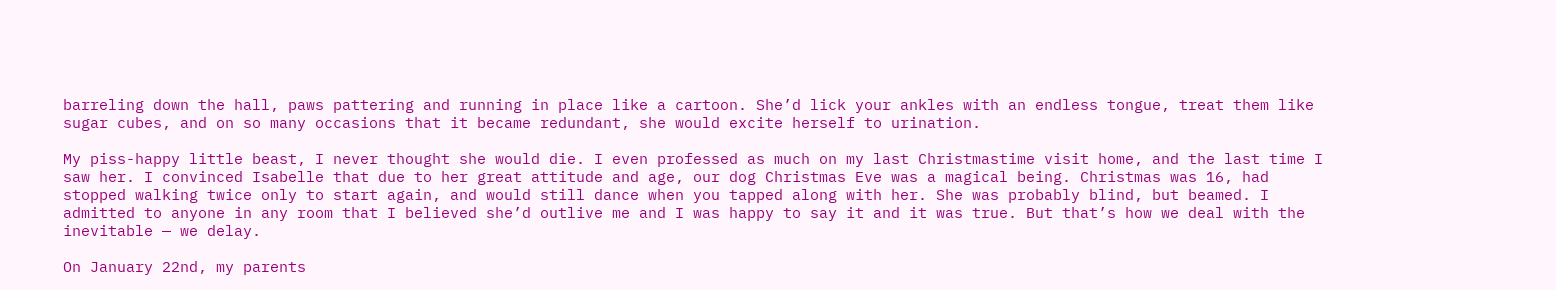barreling down the hall, paws pattering and running in place like a cartoon. She’d lick your ankles with an endless tongue, treat them like sugar cubes, and on so many occasions that it became redundant, she would excite herself to urination.

My piss-happy little beast, I never thought she would die. I even professed as much on my last Christmastime visit home, and the last time I saw her. I convinced Isabelle that due to her great attitude and age, our dog Christmas Eve was a magical being. Christmas was 16, had stopped walking twice only to start again, and would still dance when you tapped along with her. She was probably blind, but beamed. I admitted to anyone in any room that I believed she’d outlive me and I was happy to say it and it was true. But that’s how we deal with the inevitable — we delay.

On January 22nd, my parents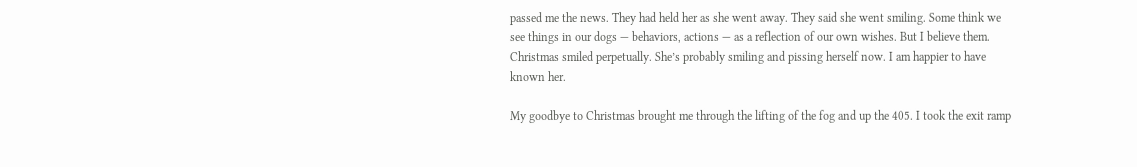passed me the news. They had held her as she went away. They said she went smiling. Some think we see things in our dogs — behaviors, actions — as a reflection of our own wishes. But I believe them. Christmas smiled perpetually. She’s probably smiling and pissing herself now. I am happier to have known her.

My goodbye to Christmas brought me through the lifting of the fog and up the 405. I took the exit ramp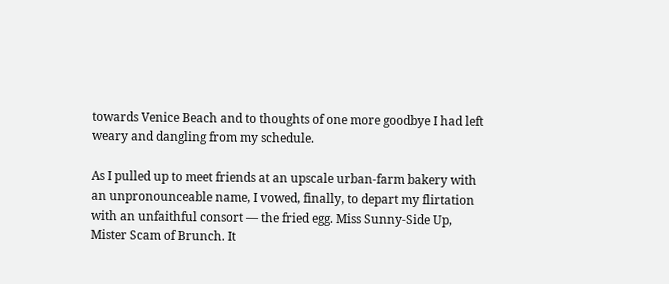towards Venice Beach and to thoughts of one more goodbye I had left weary and dangling from my schedule.

As I pulled up to meet friends at an upscale urban-farm bakery with an unpronounceable name, I vowed, finally, to depart my flirtation with an unfaithful consort — the fried egg. Miss Sunny-Side Up, Mister Scam of Brunch. It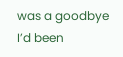was a goodbye I’d been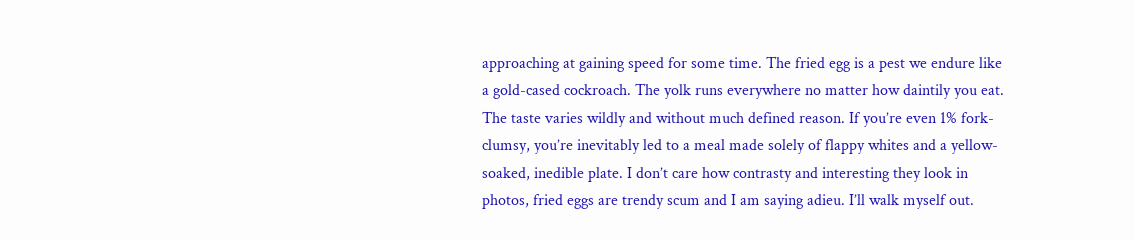approaching at gaining speed for some time. The fried egg is a pest we endure like a gold-cased cockroach. The yolk runs everywhere no matter how daintily you eat. The taste varies wildly and without much defined reason. If you’re even 1% fork-clumsy, you’re inevitably led to a meal made solely of flappy whites and a yellow-soaked, inedible plate. I don’t care how contrasty and interesting they look in photos, fried eggs are trendy scum and I am saying adieu. I’ll walk myself out.